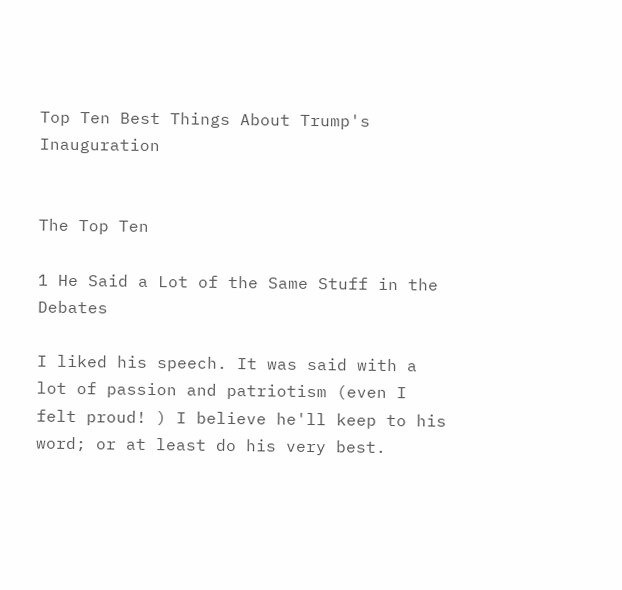Top Ten Best Things About Trump's Inauguration


The Top Ten

1 He Said a Lot of the Same Stuff in the Debates

I liked his speech. It was said with a lot of passion and patriotism (even I felt proud! ) I believe he'll keep to his word; or at least do his very best.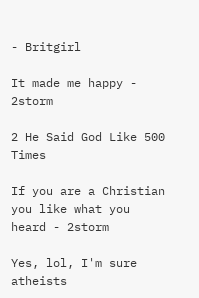- Britgirl

It made me happy - 2storm

2 He Said God Like 500 Times

If you are a Christian you like what you heard - 2storm

Yes, lol, I'm sure atheists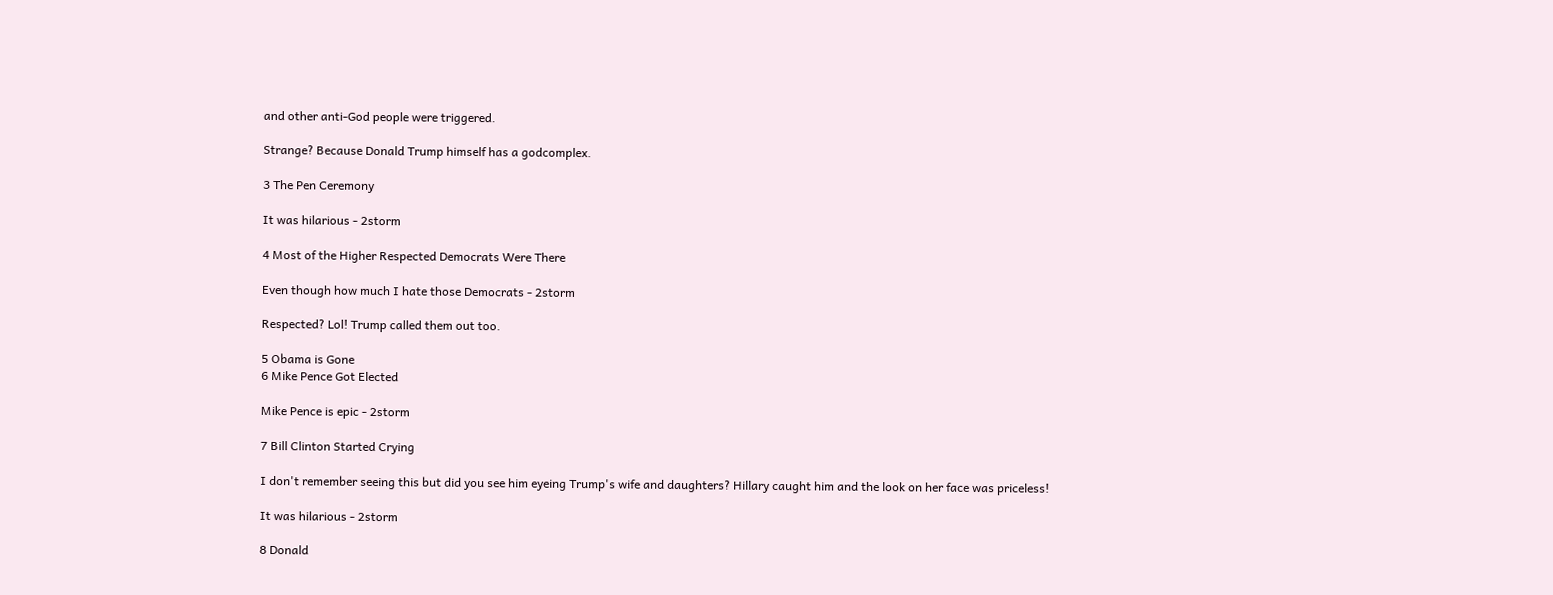and other anti-God people were triggered.

Strange? Because Donald Trump himself has a godcomplex.

3 The Pen Ceremony

It was hilarious - 2storm

4 Most of the Higher Respected Democrats Were There

Even though how much I hate those Democrats - 2storm

Respected? Lol! Trump called them out too.

5 Obama is Gone
6 Mike Pence Got Elected

Mike Pence is epic - 2storm

7 Bill Clinton Started Crying

I don't remember seeing this but did you see him eyeing Trump's wife and daughters? Hillary caught him and the look on her face was priceless!

It was hilarious - 2storm

8 Donald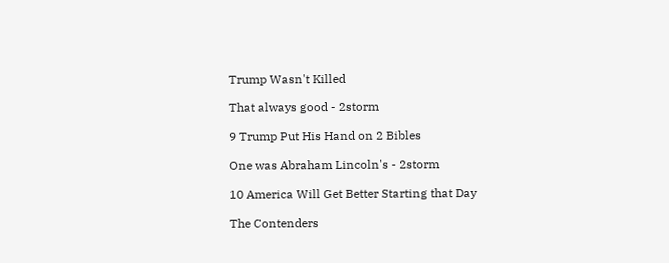Trump Wasn't Killed

That always good - 2storm

9 Trump Put His Hand on 2 Bibles

One was Abraham Lincoln's - 2storm

10 America Will Get Better Starting that Day

The Contenders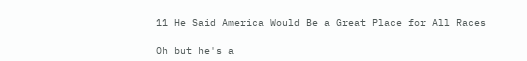11 He Said America Would Be a Great Place for All Races

Oh but he's a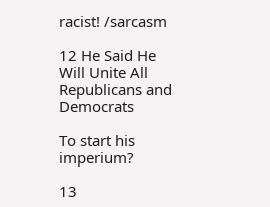racist! /sarcasm

12 He Said He Will Unite All Republicans and Democrats

To start his imperium?

13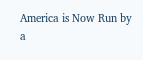America is Now Run by a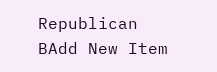Republican
BAdd New Item